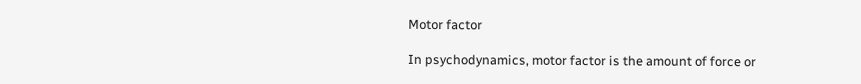Motor factor

In psychodynamics, motor factor is the amount of force or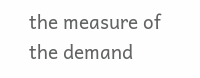the measure of the demand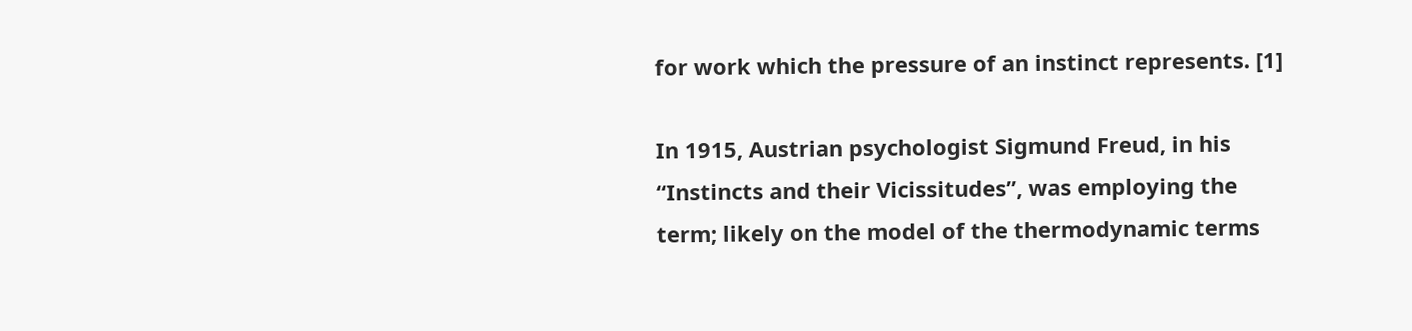for work which the pressure of an instinct represents. [1]

In 1915, Austrian psychologist Sigmund Freud, in his
“Instincts and their Vicissitudes”, was employing the term; likely on the model of the thermodynamic terms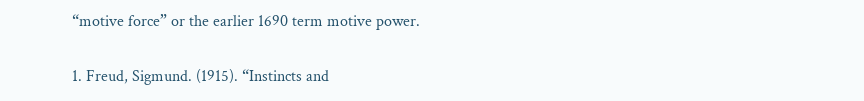“motive force” or the earlier 1690 term motive power.

1. Freud, Sigmund. (1915). “Instincts and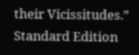their Vicissitudes.” Standard Edition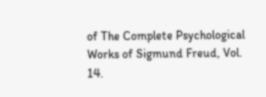of The Complete Psychological Works of Sigmund Freud, Vol. 14.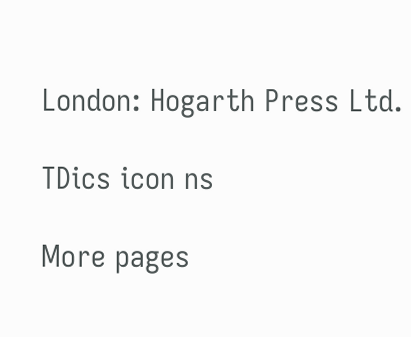London: Hogarth Press Ltd.

TDics icon ns

More pages